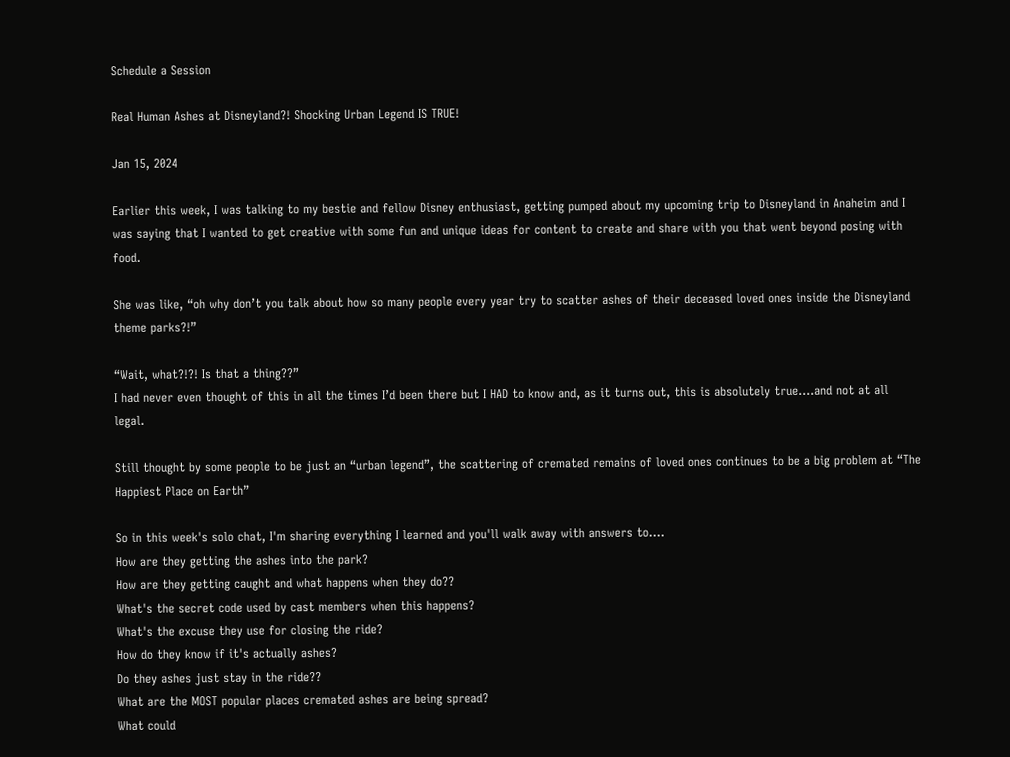Schedule a Session

Real Human Ashes at Disneyland?! Shocking Urban Legend IS TRUE!

Jan 15, 2024

Earlier this week, I was talking to my bestie and fellow Disney enthusiast, getting pumped about my upcoming trip to Disneyland in Anaheim and I was saying that I wanted to get creative with some fun and unique ideas for content to create and share with you that went beyond posing with food.

She was like, “oh why don’t you talk about how so many people every year try to scatter ashes of their deceased loved ones inside the Disneyland theme parks?!”

“Wait, what?!?! Is that a thing??”
I had never even thought of this in all the times I’d been there but I HAD to know and, as it turns out, this is absolutely true….and not at all legal.

Still thought by some people to be just an “urban legend”, the scattering of cremated remains of loved ones continues to be a big problem at “The Happiest Place on Earth”

So in this week's solo chat, I'm sharing everything I learned and you'll walk away with answers to....
How are they getting the ashes into the park?
How are they getting caught and what happens when they do??
What's the secret code used by cast members when this happens?
What's the excuse they use for closing the ride?
How do they know if it's actually ashes?
Do they ashes just stay in the ride??
What are the MOST popular places cremated ashes are being spread?
What could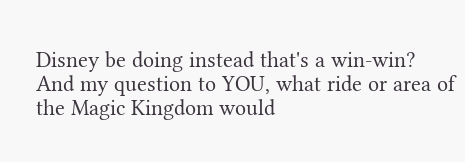Disney be doing instead that's a win-win?
And my question to YOU, what ride or area of the Magic Kingdom would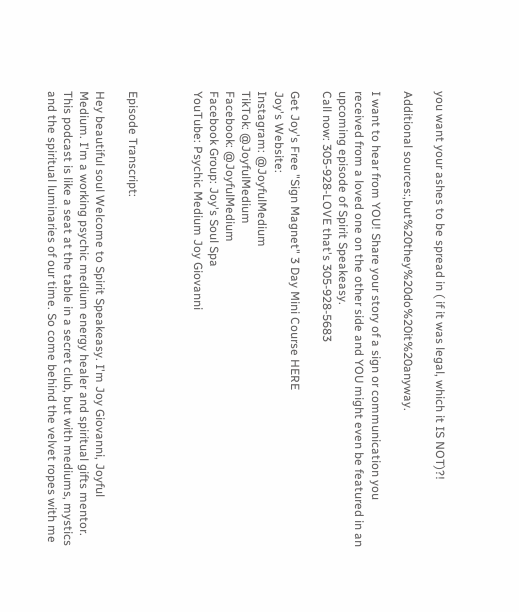you want your ashes to be spread in ( if it was legal, which it IS NOT)?!

Additional sources:,but%20they%20do%20it%20anyway.

I want to hear from YOU! Share your story of a sign or communication you received from a loved one on the other side and YOU might even be featured in an upcoming episode of Spirit Speakeasy.
Call now: 305-928-LOVE that's 305-928-5683

Get Joy's Free "Sign Magnet" 3 Day Mini Course HERE
Joy's Website:
Instagram: @JoyfulMedium
TikTok: @JoyfulMedium
Facebook: @JoyfulMedium
Facebook Group: Joy's Soul Spa
YouTube: Psychic Medium Joy Giovanni



Episode Transcript:

Hey beautiful soul Welcome to Spirit Speakeasy. I'm Joy Giovanni, Joyful Medium. I'm a working psychic medium energy healer and spiritual gifts mentor. This podcast is like a seat at the table in a secret club, but with mediums, mystics and the spiritual luminaries of our time. So come behind the velvet ropes with me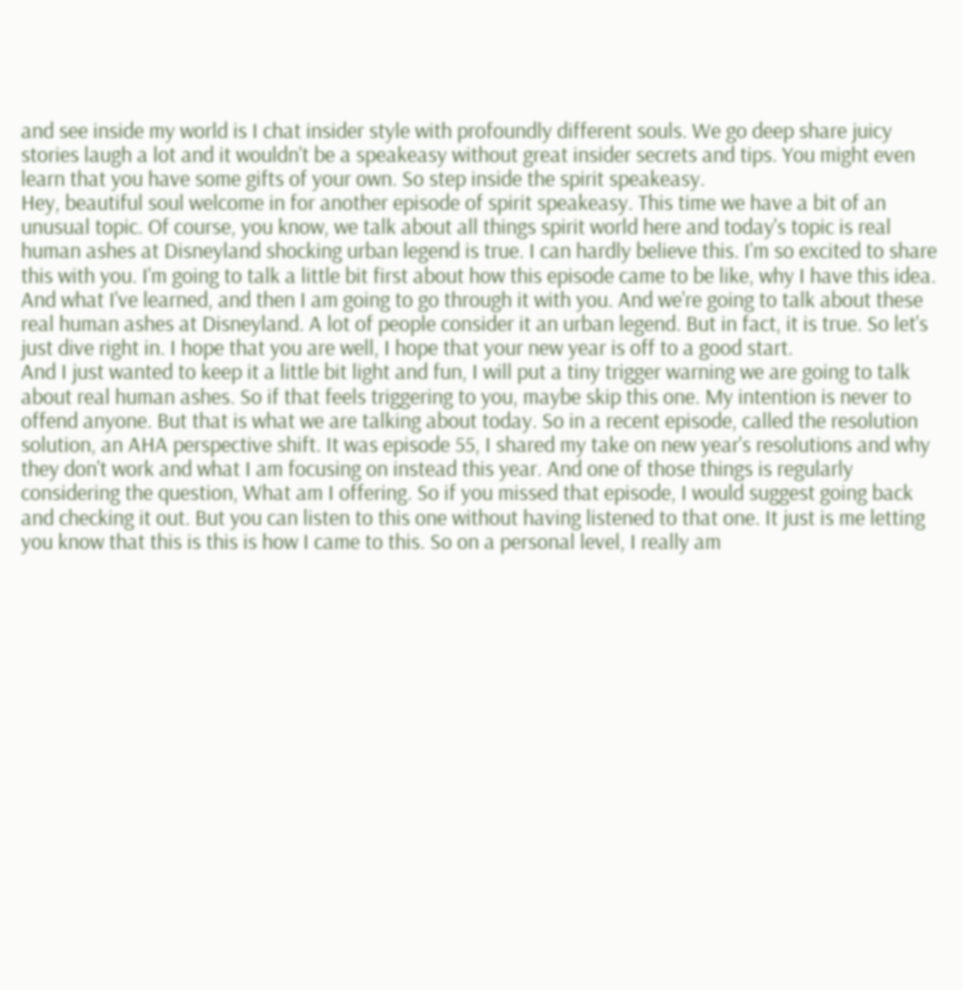and see inside my world is I chat insider style with profoundly different souls. We go deep share juicy stories laugh a lot and it wouldn't be a speakeasy without great insider secrets and tips. You might even learn that you have some gifts of your own. So step inside the spirit speakeasy.
Hey, beautiful soul welcome in for another episode of spirit speakeasy. This time we have a bit of an unusual topic. Of course, you know, we talk about all things spirit world here and today's topic is real human ashes at Disneyland shocking urban legend is true. I can hardly believe this. I'm so excited to share this with you. I'm going to talk a little bit first about how this episode came to be like, why I have this idea.
And what I've learned, and then I am going to go through it with you. And we're going to talk about these real human ashes at Disneyland. A lot of people consider it an urban legend. But in fact, it is true. So let's just dive right in. I hope that you are well, I hope that your new year is off to a good start.
And I just wanted to keep it a little bit light and fun, I will put a tiny trigger warning we are going to talk about real human ashes. So if that feels triggering to you, maybe skip this one. My intention is never to offend anyone. But that is what we are talking about today. So in a recent episode, called the resolution solution, an AHA perspective shift. It was episode 55, I shared my take on new year's resolutions and why they don't work and what I am focusing on instead this year. And one of those things is regularly considering the question, What am I offering. So if you missed that episode, I would suggest going back and checking it out. But you can listen to this one without having listened to that one. It just is me letting you know that this is this is how I came to this. So on a personal level, I really am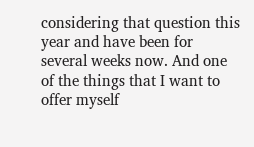considering that question this year and have been for several weeks now. And one of the things that I want to offer myself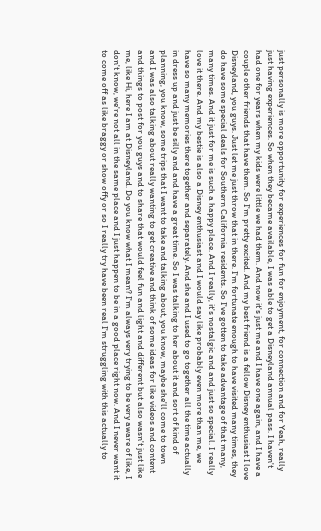just personally is more opportunity for experiences for fun for enjoyment, for connection and for Yeah, really just having experiences. So when they became available, I was able to get a Disneyland annual pass. I haven't had one for years when my kids were little we had them. And now it's just me and I have one again, and I have a couple other friends that have them. So I'm pretty excited. And my best friend is a fellow Disney enthusiast I love Disneyland, you guys. Just let me just throw that in there. I'm fortunate enough to have visited many times, they do have some special deals for Southern California residents. So I've gotten to take advantage of that many, many times. And it just for me is such a happy place. And I really, it's nostalgic and and just so special. I really love it there. And my bestie is also a Disney enthusiast and I would say like probably even more than me, we have so many memories there together and separately. And she and I used to go together all the time actually in dress up and just be silly and and have a great time. So I was talking to her about it and sort of kind of planning, you know, some trips that I want to take and talking about, you know, maybe she'll come to town and I was also talking about really wanting to get creative and think of some ideas for like videos and content and things to post for you guys and to share that would feel fun and light and different but also wasn't just like me, like Hi, here I am at Disneyland. Do you know what I mean? I'm always very trying to be very aware of like, I don't know, we're not all in the same place and I just happen to be in a good place right now. And I never want it to come off as like braggy or show offy or so I really try have been real I'm struggling with this actually to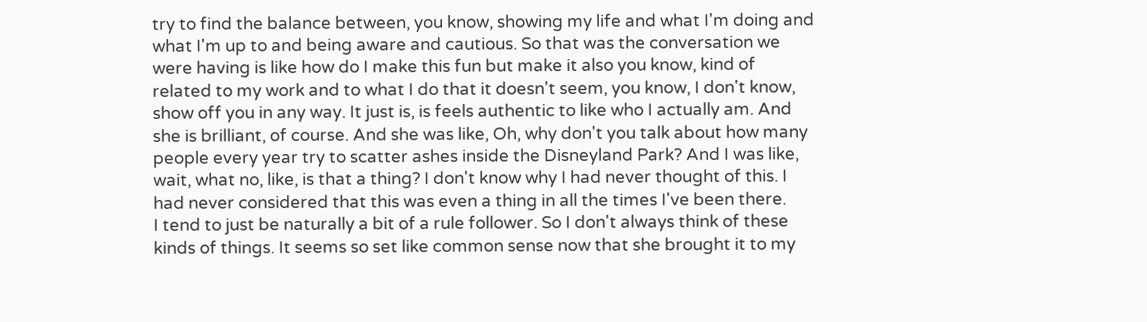try to find the balance between, you know, showing my life and what I'm doing and what I'm up to and being aware and cautious. So that was the conversation we were having is like how do I make this fun but make it also you know, kind of
related to my work and to what I do that it doesn't seem, you know, I don't know, show off you in any way. It just is, is feels authentic to like who I actually am. And she is brilliant, of course. And she was like, Oh, why don't you talk about how many people every year try to scatter ashes inside the Disneyland Park? And I was like, wait, what no, like, is that a thing? I don't know why I had never thought of this. I had never considered that this was even a thing in all the times I've been there.
I tend to just be naturally a bit of a rule follower. So I don't always think of these kinds of things. It seems so set like common sense now that she brought it to my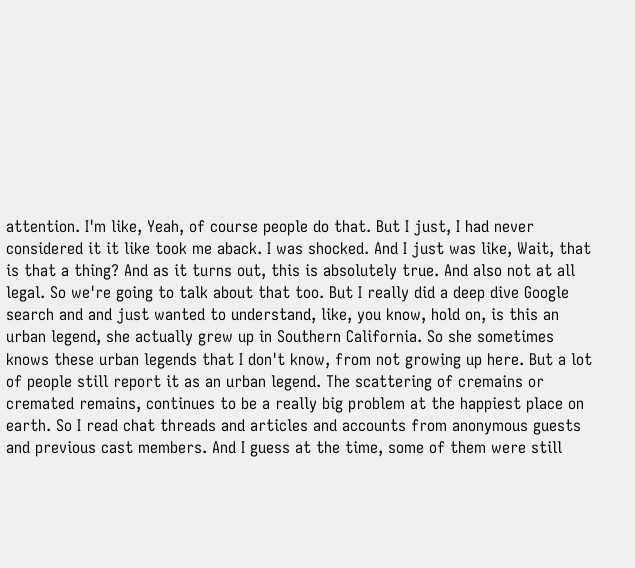attention. I'm like, Yeah, of course people do that. But I just, I had never considered it it like took me aback. I was shocked. And I just was like, Wait, that is that a thing? And as it turns out, this is absolutely true. And also not at all legal. So we're going to talk about that too. But I really did a deep dive Google search and and just wanted to understand, like, you know, hold on, is this an urban legend, she actually grew up in Southern California. So she sometimes knows these urban legends that I don't know, from not growing up here. But a lot of people still report it as an urban legend. The scattering of cremains or cremated remains, continues to be a really big problem at the happiest place on earth. So I read chat threads and articles and accounts from anonymous guests and previous cast members. And I guess at the time, some of them were still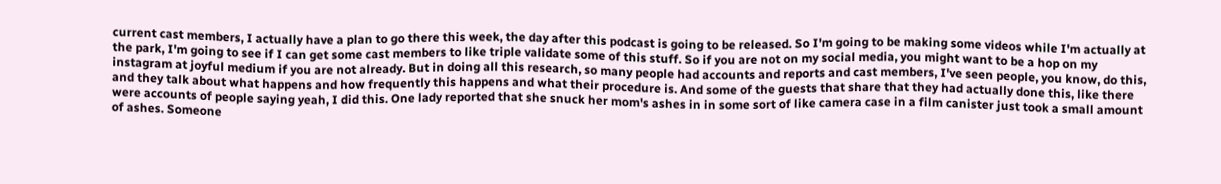current cast members, I actually have a plan to go there this week, the day after this podcast is going to be released. So I'm going to be making some videos while I'm actually at the park, I'm going to see if I can get some cast members to like triple validate some of this stuff. So if you are not on my social media, you might want to be a hop on my instagram at joyful medium if you are not already. But in doing all this research, so many people had accounts and reports and cast members, I've seen people, you know, do this, and they talk about what happens and how frequently this happens and what their procedure is. And some of the guests that share that they had actually done this, like there were accounts of people saying yeah, I did this. One lady reported that she snuck her mom's ashes in in some sort of like camera case in a film canister just took a small amount of ashes. Someone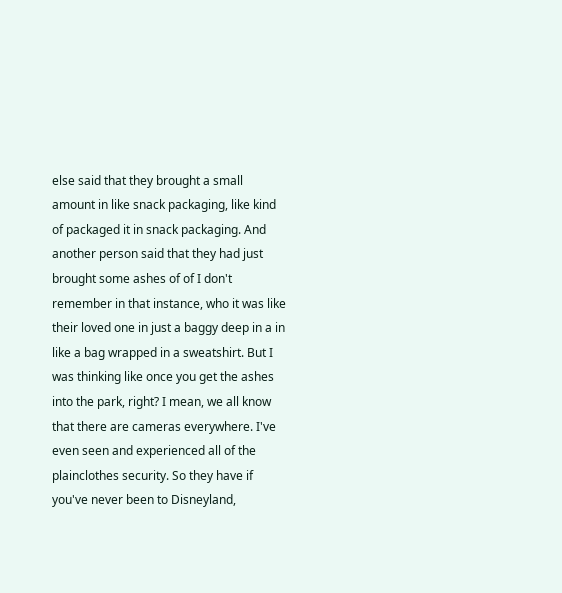else said that they brought a small amount in like snack packaging, like kind of packaged it in snack packaging. And another person said that they had just brought some ashes of of I don't remember in that instance, who it was like their loved one in just a baggy deep in a in like a bag wrapped in a sweatshirt. But I was thinking like once you get the ashes into the park, right? I mean, we all know that there are cameras everywhere. I've even seen and experienced all of the plainclothes security. So they have if you've never been to Disneyland,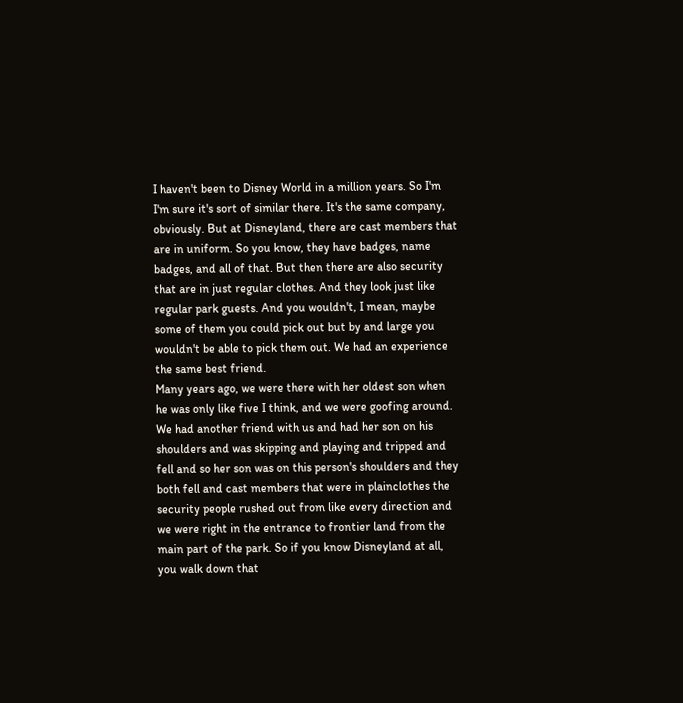I haven't been to Disney World in a million years. So I'm I'm sure it's sort of similar there. It's the same company, obviously. But at Disneyland, there are cast members that are in uniform. So you know, they have badges, name badges, and all of that. But then there are also security that are in just regular clothes. And they look just like regular park guests. And you wouldn't, I mean, maybe some of them you could pick out but by and large you wouldn't be able to pick them out. We had an experience the same best friend.
Many years ago, we were there with her oldest son when he was only like five I think, and we were goofing around. We had another friend with us and had her son on his shoulders and was skipping and playing and tripped and fell and so her son was on this person's shoulders and they both fell and cast members that were in plainclothes the security people rushed out from like every direction and we were right in the entrance to frontier land from the main part of the park. So if you know Disneyland at all, you walk down that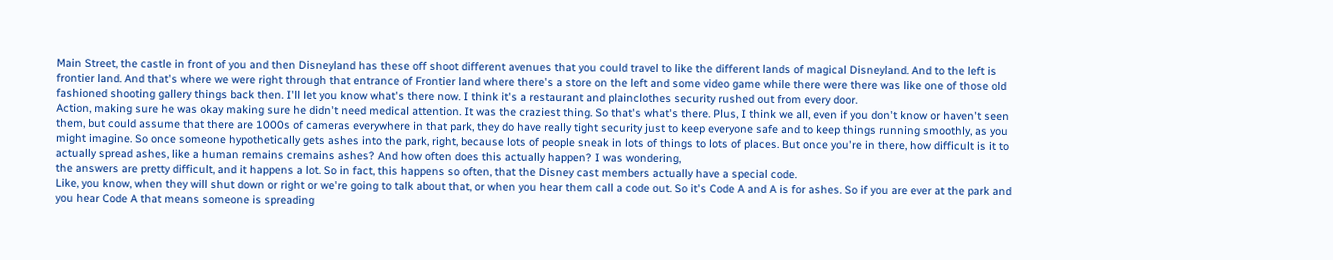Main Street, the castle in front of you and then Disneyland has these off shoot different avenues that you could travel to like the different lands of magical Disneyland. And to the left is frontier land. And that's where we were right through that entrance of Frontier land where there's a store on the left and some video game while there were there was like one of those old fashioned shooting gallery things back then. I'll let you know what's there now. I think it's a restaurant and plainclothes security rushed out from every door.
Action, making sure he was okay making sure he didn't need medical attention. It was the craziest thing. So that's what's there. Plus, I think we all, even if you don't know or haven't seen them, but could assume that there are 1000s of cameras everywhere in that park, they do have really tight security just to keep everyone safe and to keep things running smoothly, as you might imagine. So once someone hypothetically gets ashes into the park, right, because lots of people sneak in lots of things to lots of places. But once you're in there, how difficult is it to actually spread ashes, like a human remains cremains ashes? And how often does this actually happen? I was wondering,
the answers are pretty difficult, and it happens a lot. So in fact, this happens so often, that the Disney cast members actually have a special code.
Like, you know, when they will shut down or right or we're going to talk about that, or when you hear them call a code out. So it's Code A and A is for ashes. So if you are ever at the park and you hear Code A that means someone is spreading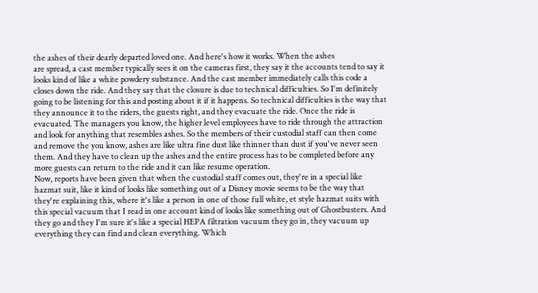the ashes of their dearly departed loved one. And here's how it works. When the ashes
are spread, a cast member typically sees it on the cameras first, they say it the accounts tend to say it looks kind of like a white powdery substance. And the cast member immediately calls this code a
closes down the ride. And they say that the closure is due to technical difficulties. So I'm definitely going to be listening for this and posting about it if it happens. So technical difficulties is the way that they announce it to the riders, the guests right, and they evacuate the ride. Once the ride is evacuated. The managers you know, the higher level employees have to ride through the attraction and look for anything that resembles ashes. So the members of their custodial staff can then come and remove the you know, ashes are like ultra fine dust like thinner than dust if you've never seen them. And they have to clean up the ashes and the entire process has to be completed before any more guests can return to the ride and it can like resume operation.
Now, reports have been given that when the custodial staff comes out, they're in a special like hazmat suit, like it kind of looks like something out of a Disney movie seems to be the way that they're explaining this, where it's like a person in one of those full white, et style hazmat suits with this special vacuum that I read in one account kind of looks like something out of Ghostbusters. And they go and they I'm sure it's like a special HEPA filtration vacuum they go in, they vacuum up everything they can find and clean everything. Which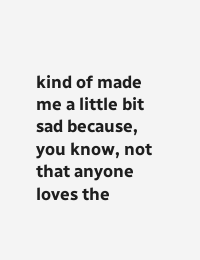kind of made me a little bit sad because, you know, not that anyone loves the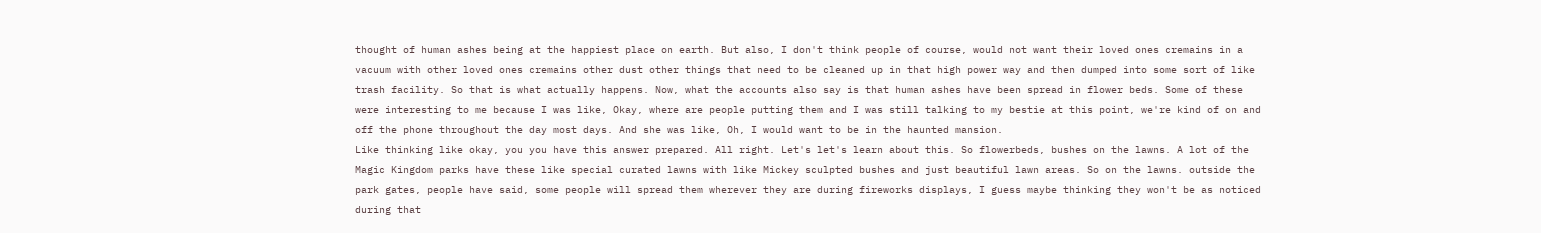thought of human ashes being at the happiest place on earth. But also, I don't think people of course, would not want their loved ones cremains in a vacuum with other loved ones cremains other dust other things that need to be cleaned up in that high power way and then dumped into some sort of like trash facility. So that is what actually happens. Now, what the accounts also say is that human ashes have been spread in flower beds. Some of these were interesting to me because I was like, Okay, where are people putting them and I was still talking to my bestie at this point, we're kind of on and off the phone throughout the day most days. And she was like, Oh, I would want to be in the haunted mansion.
Like thinking like okay, you you have this answer prepared. All right. Let's let's learn about this. So flowerbeds, bushes on the lawns. A lot of the Magic Kingdom parks have these like special curated lawns with like Mickey sculpted bushes and just beautiful lawn areas. So on the lawns. outside the park gates, people have said, some people will spread them wherever they are during fireworks displays, I guess maybe thinking they won't be as noticed during that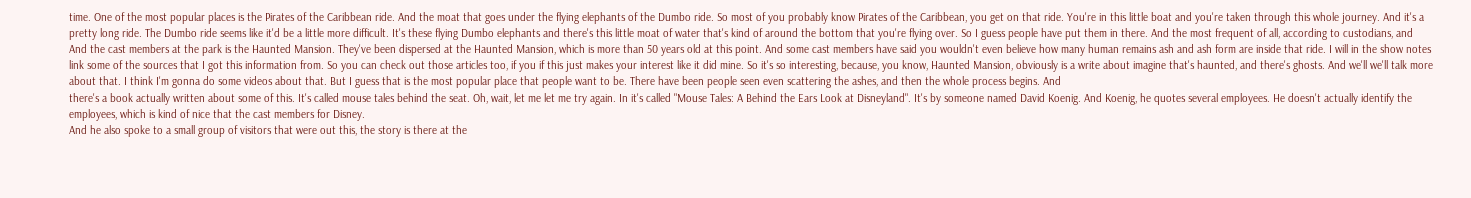time. One of the most popular places is the Pirates of the Caribbean ride. And the moat that goes under the flying elephants of the Dumbo ride. So most of you probably know Pirates of the Caribbean, you get on that ride. You're in this little boat and you're taken through this whole journey. And it's a pretty long ride. The Dumbo ride seems like it'd be a little more difficult. It's these flying Dumbo elephants and there's this little moat of water that's kind of around the bottom that you're flying over. So I guess people have put them in there. And the most frequent of all, according to custodians, and
And the cast members at the park is the Haunted Mansion. They've been dispersed at the Haunted Mansion, which is more than 50 years old at this point. And some cast members have said you wouldn't even believe how many human remains ash and ash form are inside that ride. I will in the show notes link some of the sources that I got this information from. So you can check out those articles too, if you if this just makes your interest like it did mine. So it's so interesting, because, you know, Haunted Mansion, obviously is a write about imagine that's haunted, and there's ghosts. And we'll we'll talk more about that. I think I'm gonna do some videos about that. But I guess that is the most popular place that people want to be. There have been people seen even scattering the ashes, and then the whole process begins. And
there's a book actually written about some of this. It's called mouse tales behind the seat. Oh, wait, let me let me try again. In it's called "Mouse Tales: A Behind the Ears Look at Disneyland". It's by someone named David Koenig. And Koenig, he quotes several employees. He doesn't actually identify the employees, which is kind of nice that the cast members for Disney.
And he also spoke to a small group of visitors that were out this, the story is there at the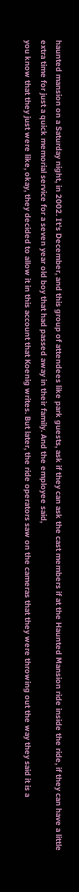haunted mansion on a Saturday night, in 2002. It's December, and this group of attendees like park guests, ask if they can ask the cast members if at the Haunted Mansion ride inside the ride, if they can have a little extra time for just a quick memorial service for a seven year old boy that had passed away in their family. And the employee said,
you know that they just were like, okay, they decided to allow it in this account that Koenig writes. But later, the ride operators saw on the cameras that they were throwing out the way they said it is a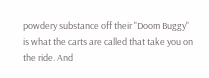powdery substance off their "Doom Buggy" is what the carts are called that take you on the ride. And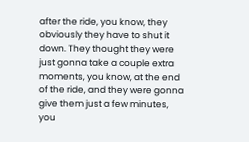after the ride, you know, they obviously they have to shut it down. They thought they were just gonna take a couple extra moments, you know, at the end of the ride, and they were gonna give them just a few minutes, you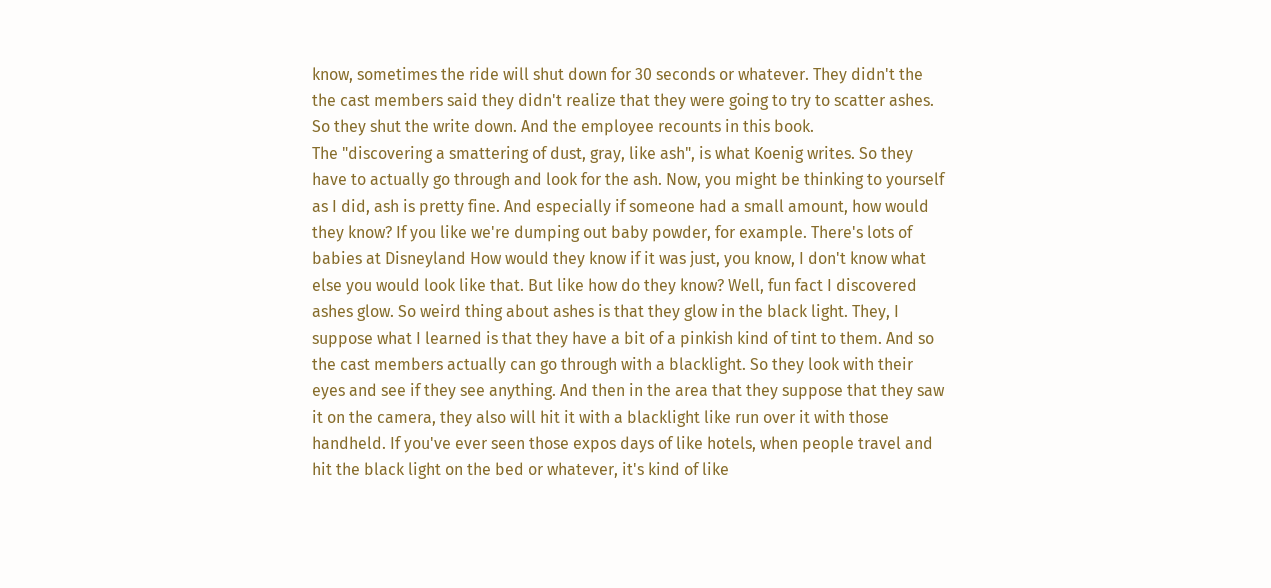know, sometimes the ride will shut down for 30 seconds or whatever. They didn't the the cast members said they didn't realize that they were going to try to scatter ashes. So they shut the write down. And the employee recounts in this book.
The "discovering a smattering of dust, gray, like ash", is what Koenig writes. So they have to actually go through and look for the ash. Now, you might be thinking to yourself as I did, ash is pretty fine. And especially if someone had a small amount, how would they know? If you like we're dumping out baby powder, for example. There's lots of babies at Disneyland How would they know if it was just, you know, I don't know what else you would look like that. But like how do they know? Well, fun fact I discovered ashes glow. So weird thing about ashes is that they glow in the black light. They, I suppose what I learned is that they have a bit of a pinkish kind of tint to them. And so the cast members actually can go through with a blacklight. So they look with their eyes and see if they see anything. And then in the area that they suppose that they saw it on the camera, they also will hit it with a blacklight like run over it with those handheld. If you've ever seen those expos days of like hotels, when people travel and hit the black light on the bed or whatever, it's kind of like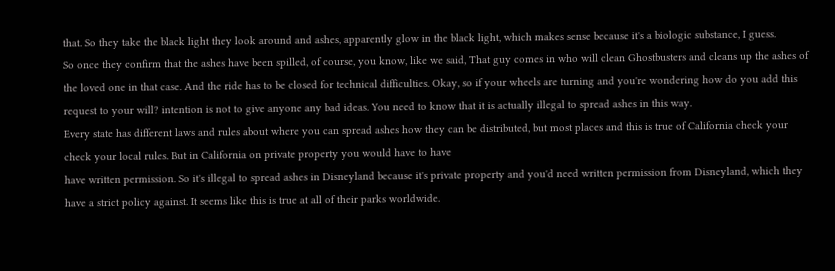that. So they take the black light they look around and ashes, apparently glow in the black light, which makes sense because it's a biologic substance, I guess.
So once they confirm that the ashes have been spilled, of course, you know, like we said, That guy comes in who will clean Ghostbusters and cleans up the ashes of the loved one in that case. And the ride has to be closed for technical difficulties. Okay, so if your wheels are turning and you're wondering how do you add this request to your will? intention is not to give anyone any bad ideas. You need to know that it is actually illegal to spread ashes in this way.
Every state has different laws and rules about where you can spread ashes how they can be distributed, but most places and this is true of California check your check your local rules. But in California on private property you would have to have
have written permission. So it's illegal to spread ashes in Disneyland because it's private property and you'd need written permission from Disneyland, which they have a strict policy against. It seems like this is true at all of their parks worldwide.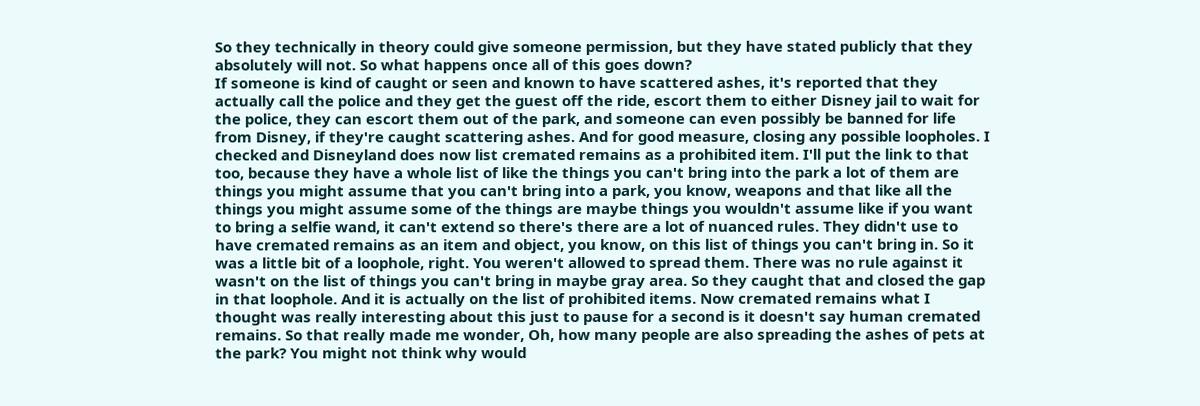So they technically in theory could give someone permission, but they have stated publicly that they absolutely will not. So what happens once all of this goes down?
If someone is kind of caught or seen and known to have scattered ashes, it's reported that they actually call the police and they get the guest off the ride, escort them to either Disney jail to wait for the police, they can escort them out of the park, and someone can even possibly be banned for life from Disney, if they're caught scattering ashes. And for good measure, closing any possible loopholes. I checked and Disneyland does now list cremated remains as a prohibited item. I'll put the link to that too, because they have a whole list of like the things you can't bring into the park a lot of them are things you might assume that you can't bring into a park, you know, weapons and that like all the things you might assume some of the things are maybe things you wouldn't assume like if you want to bring a selfie wand, it can't extend so there's there are a lot of nuanced rules. They didn't use to have cremated remains as an item and object, you know, on this list of things you can't bring in. So it was a little bit of a loophole, right. You weren't allowed to spread them. There was no rule against it wasn't on the list of things you can't bring in maybe gray area. So they caught that and closed the gap in that loophole. And it is actually on the list of prohibited items. Now cremated remains what I thought was really interesting about this just to pause for a second is it doesn't say human cremated remains. So that really made me wonder, Oh, how many people are also spreading the ashes of pets at the park? You might not think why would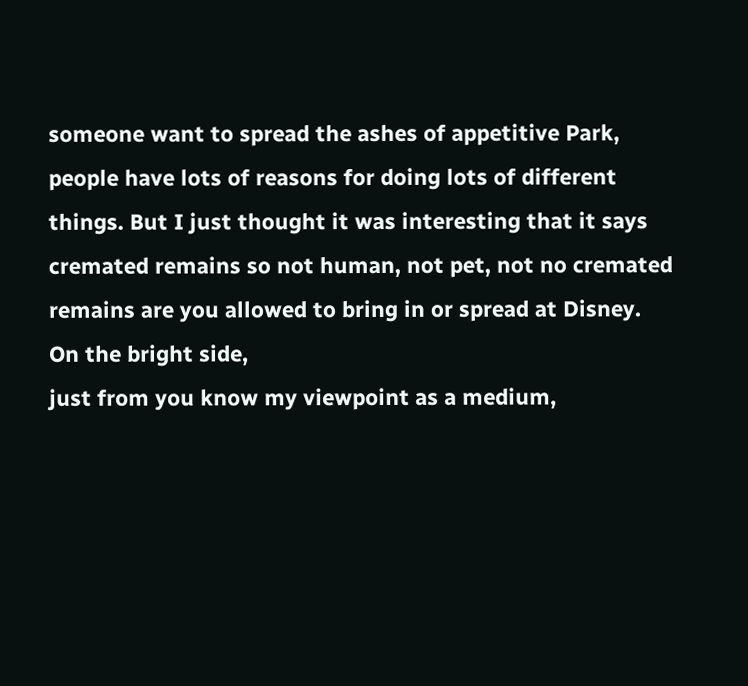someone want to spread the ashes of appetitive Park, people have lots of reasons for doing lots of different things. But I just thought it was interesting that it says cremated remains so not human, not pet, not no cremated remains are you allowed to bring in or spread at Disney. On the bright side,
just from you know my viewpoint as a medium,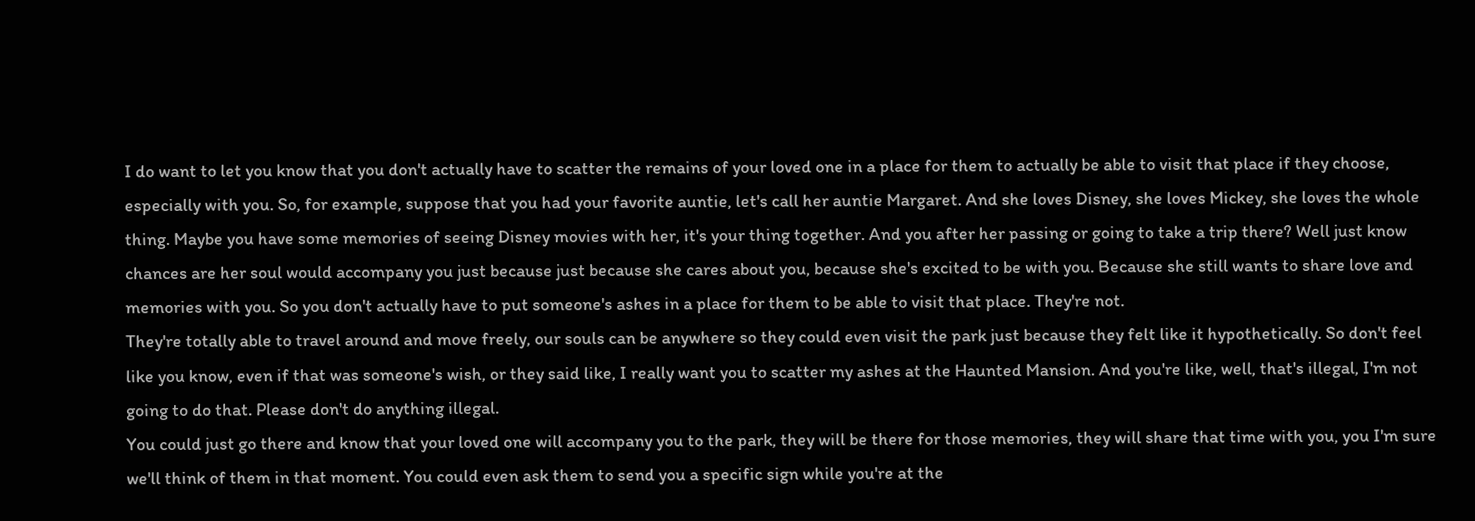I do want to let you know that you don't actually have to scatter the remains of your loved one in a place for them to actually be able to visit that place if they choose, especially with you. So, for example, suppose that you had your favorite auntie, let's call her auntie Margaret. And she loves Disney, she loves Mickey, she loves the whole thing. Maybe you have some memories of seeing Disney movies with her, it's your thing together. And you after her passing or going to take a trip there? Well just know chances are her soul would accompany you just because just because she cares about you, because she's excited to be with you. Because she still wants to share love and memories with you. So you don't actually have to put someone's ashes in a place for them to be able to visit that place. They're not.
They're totally able to travel around and move freely, our souls can be anywhere so they could even visit the park just because they felt like it hypothetically. So don't feel like you know, even if that was someone's wish, or they said like, I really want you to scatter my ashes at the Haunted Mansion. And you're like, well, that's illegal, I'm not going to do that. Please don't do anything illegal.
You could just go there and know that your loved one will accompany you to the park, they will be there for those memories, they will share that time with you, you I'm sure we'll think of them in that moment. You could even ask them to send you a specific sign while you're at the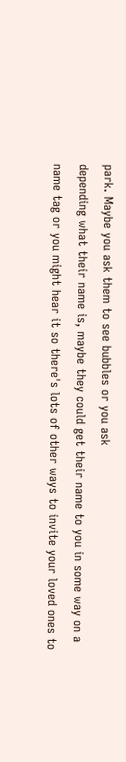park. Maybe you ask them to see bubbles or you ask
depending what their name is, maybe they could get their name to you in some way on a name tag or you might hear it so there's lots of other ways to invite your loved ones to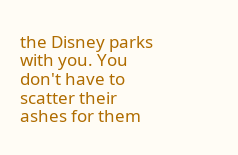the Disney parks with you. You don't have to scatter their ashes for them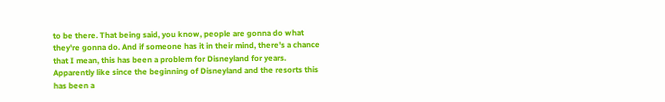to be there. That being said, you know, people are gonna do what they're gonna do. And if someone has it in their mind, there's a chance that I mean, this has been a problem for Disneyland for years. Apparently like since the beginning of Disneyland and the resorts this has been a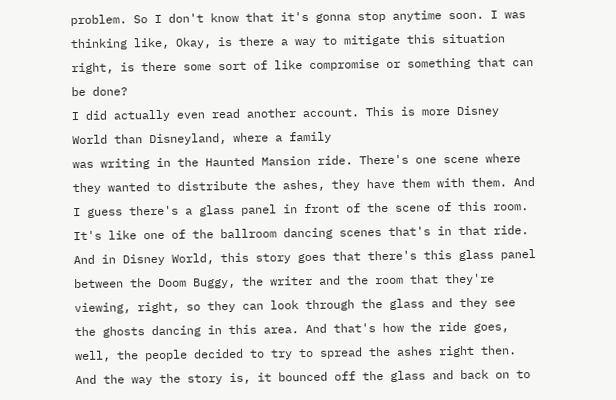problem. So I don't know that it's gonna stop anytime soon. I was thinking like, Okay, is there a way to mitigate this situation right, is there some sort of like compromise or something that can be done?
I did actually even read another account. This is more Disney World than Disneyland, where a family
was writing in the Haunted Mansion ride. There's one scene where they wanted to distribute the ashes, they have them with them. And I guess there's a glass panel in front of the scene of this room. It's like one of the ballroom dancing scenes that's in that ride. And in Disney World, this story goes that there's this glass panel between the Doom Buggy, the writer and the room that they're viewing, right, so they can look through the glass and they see the ghosts dancing in this area. And that's how the ride goes, well, the people decided to try to spread the ashes right then. And the way the story is, it bounced off the glass and back on to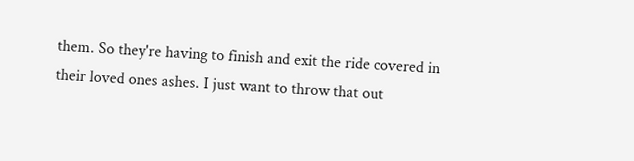them. So they're having to finish and exit the ride covered in their loved ones ashes. I just want to throw that out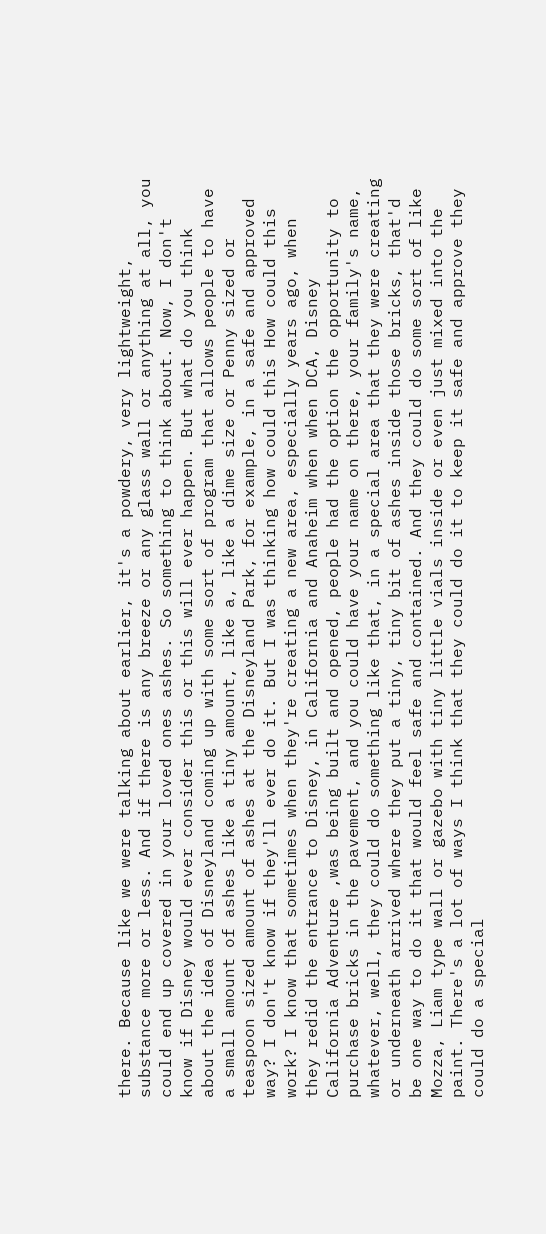there. Because like we were talking about earlier, it's a powdery, very lightweight, substance more or less. And if there is any breeze or any glass wall or anything at all, you could end up covered in your loved ones ashes. So something to think about. Now, I don't know if Disney would ever consider this or this will ever happen. But what do you think about the idea of Disneyland coming up with some sort of program that allows people to have a small amount of ashes like a tiny amount, like a, like a dime size or Penny sized or teaspoon sized amount of ashes at the Disneyland Park, for example, in a safe and approved way? I don't know if they'll ever do it. But I was thinking how could this How could this work? I know that sometimes when they're creating a new area, especially years ago, when they redid the entrance to Disney, in California and Anaheim when when DCA, Disney California Adventure ,was being built and opened, people had the option the opportunity to purchase bricks in the pavement, and you could have your name on there, your family's name, whatever, well, they could do something like that, in a special area that they were creating or underneath arrived where they put a tiny, tiny bit of ashes inside those bricks, that'd be one way to do it that would feel safe and contained. And they could do some sort of like Mozza, Liam type wall or gazebo with tiny little vials inside or even just mixed into the paint. There's a lot of ways I think that they could do it to keep it safe and approve they could do a special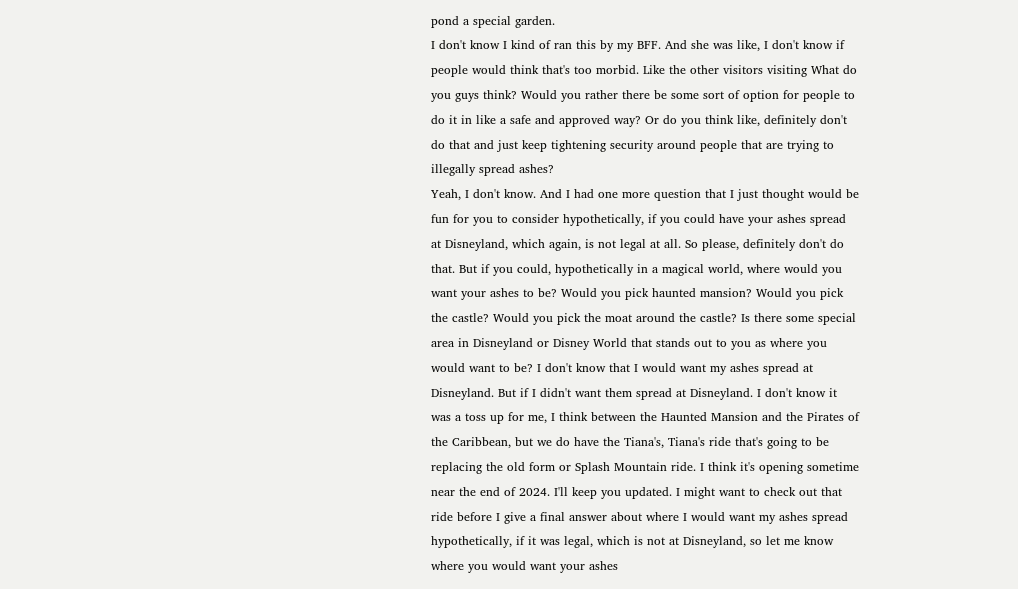pond a special garden.
I don't know I kind of ran this by my BFF. And she was like, I don't know if people would think that's too morbid. Like the other visitors visiting What do you guys think? Would you rather there be some sort of option for people to do it in like a safe and approved way? Or do you think like, definitely don't do that and just keep tightening security around people that are trying to illegally spread ashes?
Yeah, I don't know. And I had one more question that I just thought would be fun for you to consider hypothetically, if you could have your ashes spread at Disneyland, which again, is not legal at all. So please, definitely don't do that. But if you could, hypothetically in a magical world, where would you want your ashes to be? Would you pick haunted mansion? Would you pick the castle? Would you pick the moat around the castle? Is there some special area in Disneyland or Disney World that stands out to you as where you would want to be? I don't know that I would want my ashes spread at Disneyland. But if I didn't want them spread at Disneyland. I don't know it was a toss up for me, I think between the Haunted Mansion and the Pirates of the Caribbean, but we do have the Tiana's, Tiana's ride that's going to be replacing the old form or Splash Mountain ride. I think it's opening sometime near the end of 2024. I'll keep you updated. I might want to check out that ride before I give a final answer about where I would want my ashes spread hypothetically, if it was legal, which is not at Disneyland, so let me know where you would want your ashes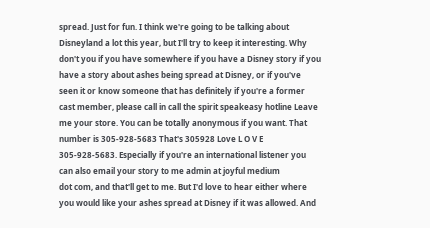spread. Just for fun. I think we're going to be talking about Disneyland a lot this year, but I'll try to keep it interesting. Why don't you if you have somewhere if you have a Disney story if you have a story about ashes being spread at Disney, or if you've seen it or know someone that has definitely if you're a former cast member, please call in call the spirit speakeasy hotline Leave me your store. You can be totally anonymous if you want. That number is 305-928-5683 That's 305928 Love L O V E 305-928-5683. Especially if you're an international listener you can also email your story to me admin at joyful medium
dot com, and that'll get to me. But I'd love to hear either where you would like your ashes spread at Disney if it was allowed. And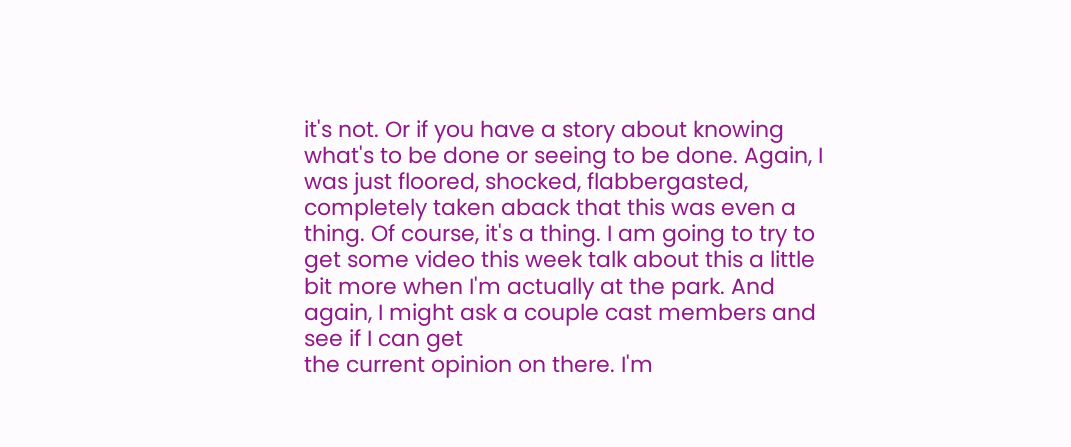it's not. Or if you have a story about knowing what's to be done or seeing to be done. Again, I was just floored, shocked, flabbergasted, completely taken aback that this was even a thing. Of course, it's a thing. I am going to try to get some video this week talk about this a little bit more when I'm actually at the park. And again, I might ask a couple cast members and see if I can get
the current opinion on there. I'm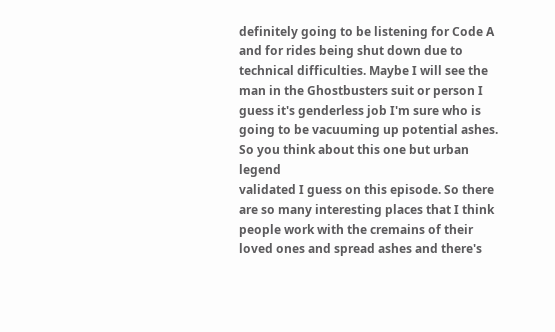definitely going to be listening for Code A and for rides being shut down due to technical difficulties. Maybe I will see the man in the Ghostbusters suit or person I guess it's genderless job I'm sure who is going to be vacuuming up potential ashes. So you think about this one but urban legend
validated I guess on this episode. So there are so many interesting places that I think people work with the cremains of their loved ones and spread ashes and there's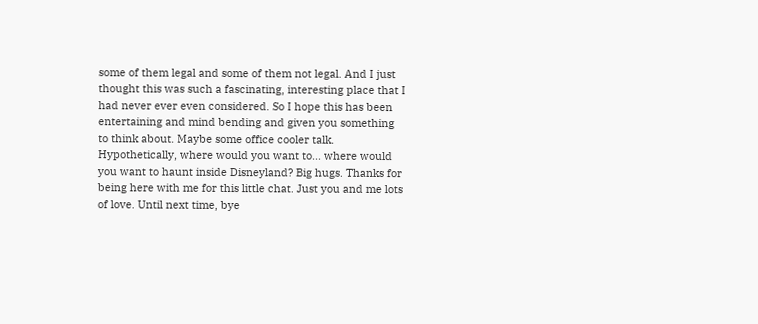some of them legal and some of them not legal. And I just thought this was such a fascinating, interesting place that I had never ever even considered. So I hope this has been entertaining and mind bending and given you something to think about. Maybe some office cooler talk. Hypothetically, where would you want to... where would you want to haunt inside Disneyland? Big hugs. Thanks for being here with me for this little chat. Just you and me lots of love. Until next time, bye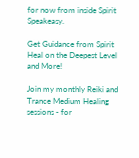for now from inside Spirit Speakeasy.

Get Guidance from Spirit
Heal on the Deepest Level and More!

Join my monthly Reiki and Trance Medium Healing sessions - for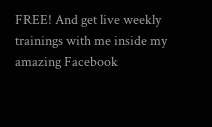FREE! And get live weekly trainings with me inside my amazing Facebook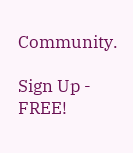Community.

Sign Up - FREE!